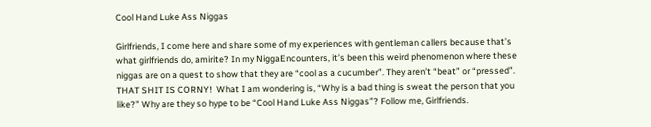Cool Hand Luke Ass Niggas

Girlfriends, I come here and share some of my experiences with gentleman callers because that’s what girlfriends do, amirite? In my NiggaEncounters, it’s been this weird phenomenon where these niggas are on a quest to show that they are “cool as a cucumber”. They aren’t “beat” or “pressed”. THAT SHIT IS CORNY!  What I am wondering is, “Why is a bad thing is sweat the person that you like?” Why are they so hype to be “Cool Hand Luke Ass Niggas”? Follow me, Girlfriends.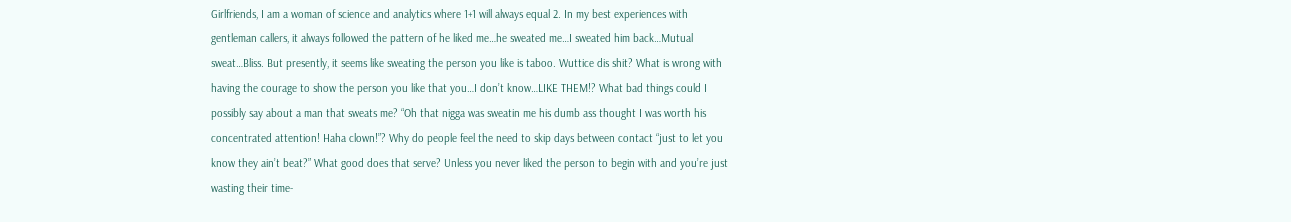Girlfriends, I am a woman of science and analytics where 1+1 will always equal 2. In my best experiences with gentleman callers, it always followed the pattern of he liked me…he sweated me…I sweated him back…Mutual sweat…Bliss. But presently, it seems like sweating the person you like is taboo. Wuttice dis shit? What is wrong with having the courage to show the person you like that you…I don’t know…LIKE THEM!? What bad things could I possibly say about a man that sweats me? “Oh that nigga was sweatin me his dumb ass thought I was worth his concentrated attention! Haha clown!”? Why do people feel the need to skip days between contact “just to let you know they ain’t beat?” What good does that serve? Unless you never liked the person to begin with and you’re just wasting their time-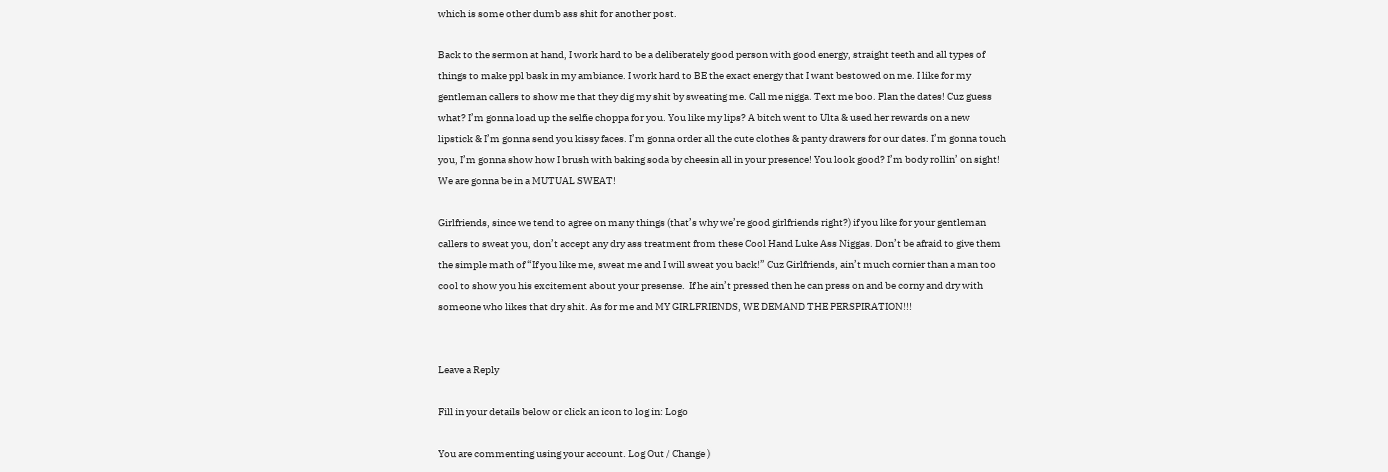which is some other dumb ass shit for another post.

Back to the sermon at hand, I work hard to be a deliberately good person with good energy, straight teeth and all types of things to make ppl bask in my ambiance. I work hard to BE the exact energy that I want bestowed on me. I like for my gentleman callers to show me that they dig my shit by sweating me. Call me nigga. Text me boo. Plan the dates! Cuz guess what? I’m gonna load up the selfie choppa for you. You like my lips? A bitch went to Ulta & used her rewards on a new lipstick & I’m gonna send you kissy faces. I’m gonna order all the cute clothes & panty drawers for our dates. I’m gonna touch you, I’m gonna show how I brush with baking soda by cheesin all in your presence! You look good? I’m body rollin’ on sight! We are gonna be in a MUTUAL SWEAT!

Girlfriends, since we tend to agree on many things (that’s why we’re good girlfriends right?) if you like for your gentleman callers to sweat you, don’t accept any dry ass treatment from these Cool Hand Luke Ass Niggas. Don’t be afraid to give them the simple math of “If you like me, sweat me and I will sweat you back!” Cuz Girlfriends, ain’t much cornier than a man too cool to show you his excitement about your presense.  If he ain’t pressed then he can press on and be corny and dry with someone who likes that dry shit. As for me and MY GIRLFRIENDS, WE DEMAND THE PERSPIRATION!!!


Leave a Reply

Fill in your details below or click an icon to log in: Logo

You are commenting using your account. Log Out / Change )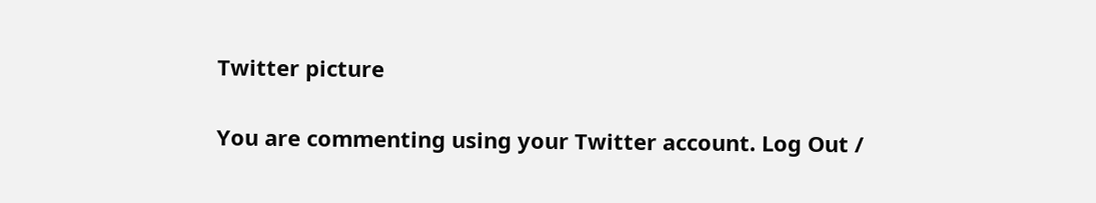Twitter picture

You are commenting using your Twitter account. Log Out /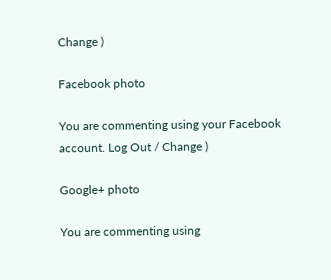Change )

Facebook photo

You are commenting using your Facebook account. Log Out / Change )

Google+ photo

You are commenting using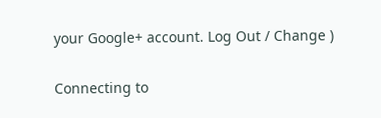your Google+ account. Log Out / Change )

Connecting to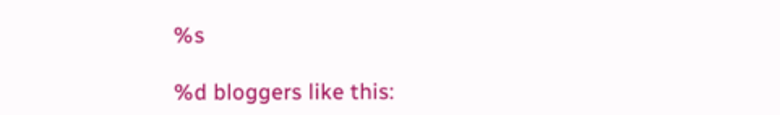%s

%d bloggers like this: